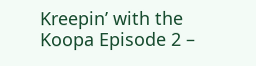Kreepin’ with the Koopa Episode 2 –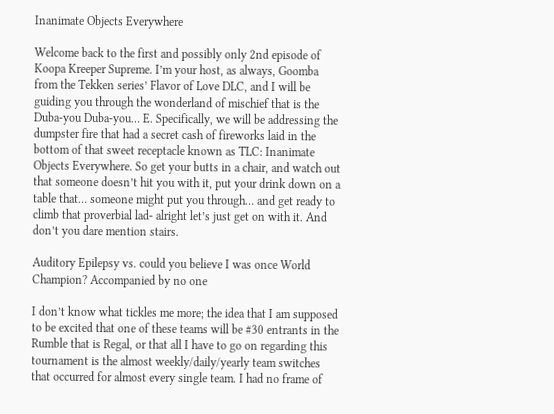Inanimate Objects Everywhere

Welcome back to the first and possibly only 2nd episode of Koopa Kreeper Supreme. I’m your host, as always, Goomba from the Tekken series’ Flavor of Love DLC, and I will be guiding you through the wonderland of mischief that is the Duba-you Duba-you… E. Specifically, we will be addressing the dumpster fire that had a secret cash of fireworks laid in the bottom of that sweet receptacle known as TLC: Inanimate Objects Everywhere. So get your butts in a chair, and watch out that someone doesn’t hit you with it, put your drink down on a table that… someone might put you through… and get ready to climb that proverbial lad- alright let’s just get on with it. And don’t you dare mention stairs.

Auditory Epilepsy vs. could you believe I was once World Champion? Accompanied by no one

I don’t know what tickles me more; the idea that I am supposed to be excited that one of these teams will be #30 entrants in the Rumble that is Regal, or that all I have to go on regarding this tournament is the almost weekly/daily/yearly team switches that occurred for almost every single team. I had no frame of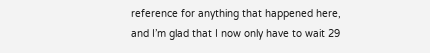reference for anything that happened here, and I’m glad that I now only have to wait 29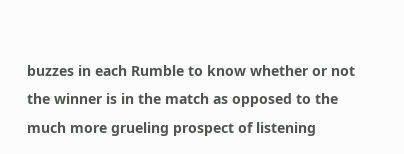buzzes in each Rumble to know whether or not the winner is in the match as opposed to the much more grueling prospect of listening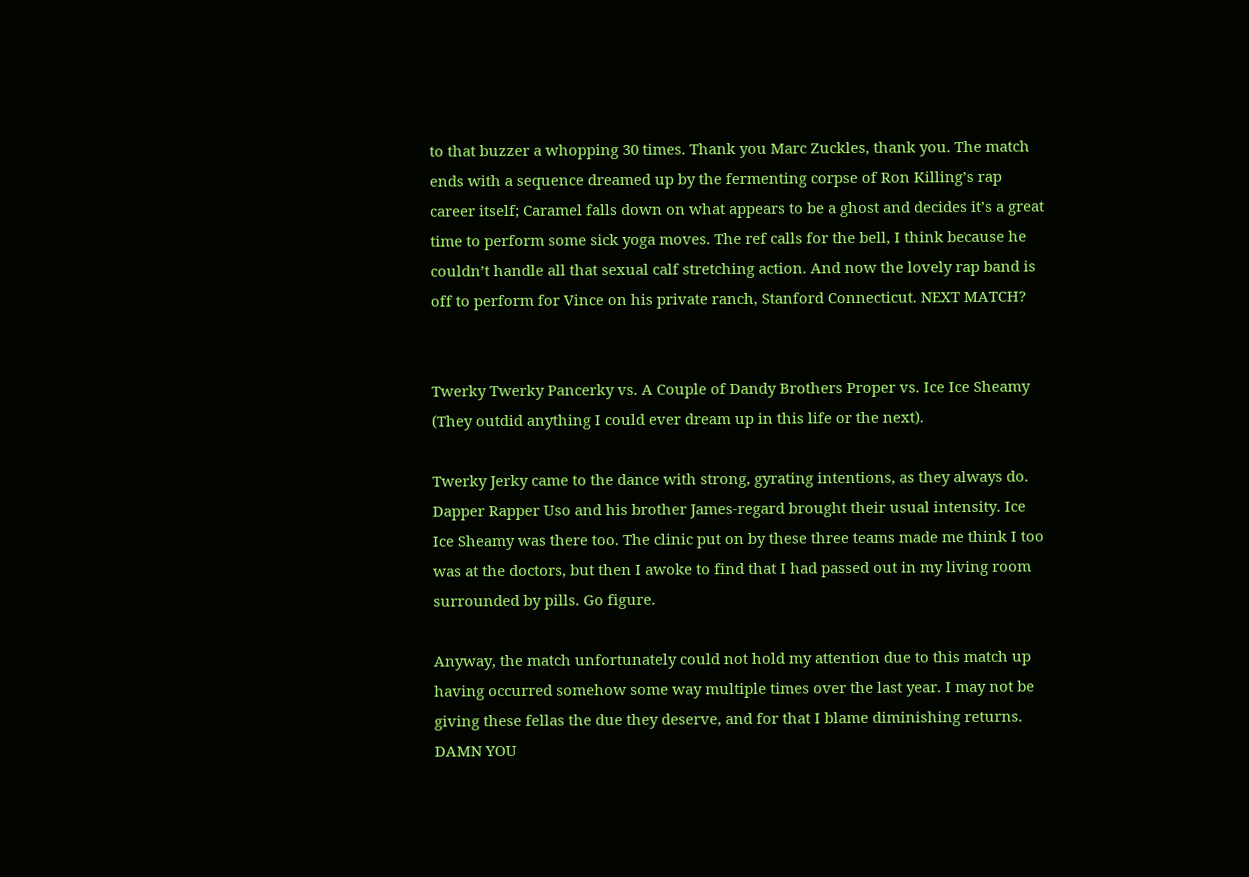to that buzzer a whopping 30 times. Thank you Marc Zuckles, thank you. The match ends with a sequence dreamed up by the fermenting corpse of Ron Killing’s rap career itself; Caramel falls down on what appears to be a ghost and decides it’s a great time to perform some sick yoga moves. The ref calls for the bell, I think because he couldn’t handle all that sexual calf stretching action. And now the lovely rap band is off to perform for Vince on his private ranch, Stanford Connecticut. NEXT MATCH?


Twerky Twerky Pancerky vs. A Couple of Dandy Brothers Proper vs. Ice Ice Sheamy (They outdid anything I could ever dream up in this life or the next).

Twerky Jerky came to the dance with strong, gyrating intentions, as they always do. Dapper Rapper Uso and his brother James-regard brought their usual intensity. Ice Ice Sheamy was there too. The clinic put on by these three teams made me think I too was at the doctors, but then I awoke to find that I had passed out in my living room surrounded by pills. Go figure.

Anyway, the match unfortunately could not hold my attention due to this match up having occurred somehow some way multiple times over the last year. I may not be giving these fellas the due they deserve, and for that I blame diminishing returns. DAMN YOU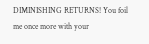DIMINISHING RETURNS! You foil me once more with your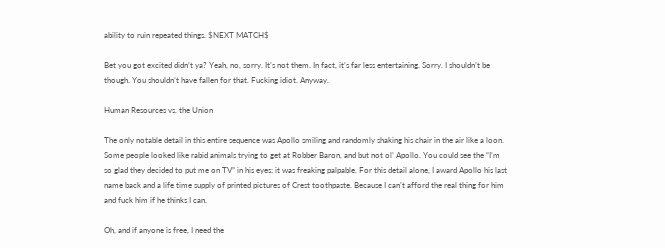ability to ruin repeated things. $NEXT MATCH$

Bet you got excited didn’t ya? Yeah, no, sorry. It’s not them. In fact, it’s far less entertaining. Sorry. I shouldn’t be though. You shouldn’t have fallen for that. Fucking idiot. Anyway.

Human Resources vs. the Union

The only notable detail in this entire sequence was Apollo smiling and randomly shaking his chair in the air like a loon. Some people looked like rabid animals trying to get at Robber Baron, and but not ol’ Apollo. You could see the “I’m so glad they decided to put me on TV” in his eyes; it was freaking palpable. For this detail alone, I award Apollo his last name back and a life time supply of printed pictures of Crest toothpaste. Because I can’t afford the real thing for him and fuck him if he thinks I can.

Oh, and if anyone is free, I need the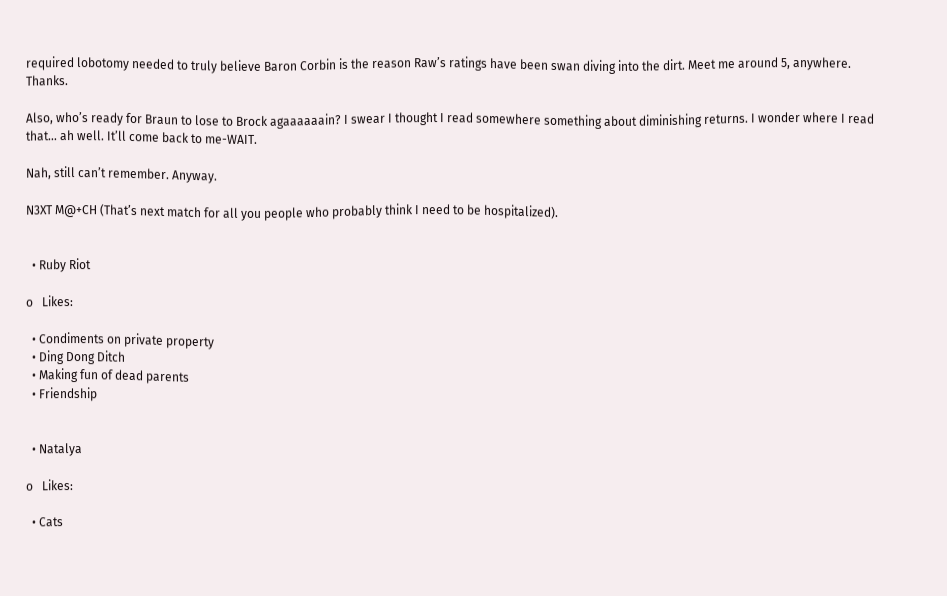required lobotomy needed to truly believe Baron Corbin is the reason Raw’s ratings have been swan diving into the dirt. Meet me around 5, anywhere. Thanks.

Also, who’s ready for Braun to lose to Brock agaaaaaain? I swear I thought I read somewhere something about diminishing returns. I wonder where I read that… ah well. It’ll come back to me-WAIT.

Nah, still can’t remember. Anyway.

N3XT M@+CH (That’s next match for all you people who probably think I need to be hospitalized).


  • Ruby Riot

o   Likes:

  • Condiments on private property
  • Ding Dong Ditch
  • Making fun of dead parents
  • Friendship


  • Natalya

o   Likes:

  • Cats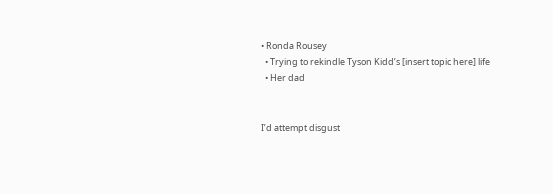• Ronda Rousey
  • Trying to rekindle Tyson Kidd’s [insert topic here] life
  • Her dad


I’d attempt disgust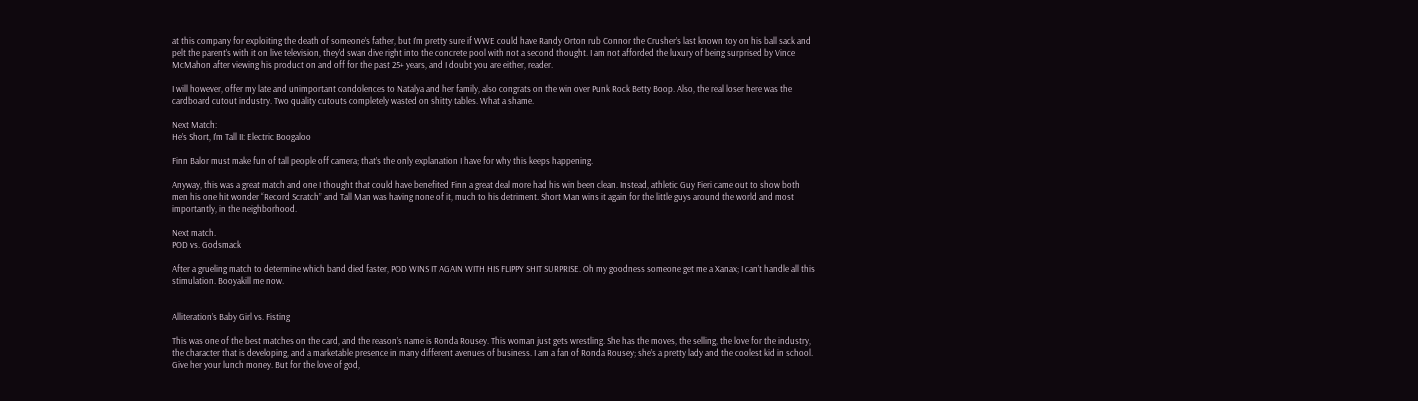at this company for exploiting the death of someone’s father, but I’m pretty sure if WWE could have Randy Orton rub Connor the Crusher’s last known toy on his ball sack and pelt the parent’s with it on live television, they’d swan dive right into the concrete pool with not a second thought. I am not afforded the luxury of being surprised by Vince McMahon after viewing his product on and off for the past 25+ years, and I doubt you are either, reader.

I will however, offer my late and unimportant condolences to Natalya and her family, also congrats on the win over Punk Rock Betty Boop. Also, the real loser here was the cardboard cutout industry. Two quality cutouts completely wasted on shitty tables. What a shame.

Next Match:
He’s Short, I’m Tall II: Electric Boogaloo

Finn Balor must make fun of tall people off camera; that’s the only explanation I have for why this keeps happening.

Anyway, this was a great match and one I thought that could have benefited Finn a great deal more had his win been clean. Instead, athletic Guy Fieri came out to show both men his one hit wonder “Record Scratch” and Tall Man was having none of it, much to his detriment. Short Man wins it again for the little guys around the world and most importantly, in the neighborhood.

Next match.
POD vs. Godsmack

After a grueling match to determine which band died faster, POD WINS IT AGAIN WITH HIS FLIPPY SHIT SURPRISE. Oh my goodness someone get me a Xanax; I can’t handle all this stimulation. Booyakill me now.


Alliteration’s Baby Girl vs. Fisting

This was one of the best matches on the card, and the reason’s name is Ronda Rousey. This woman just gets wrestling. She has the moves, the selling, the love for the industry, the character that is developing, and a marketable presence in many different avenues of business. I am a fan of Ronda Rousey; she’s a pretty lady and the coolest kid in school. Give her your lunch money. But for the love of god,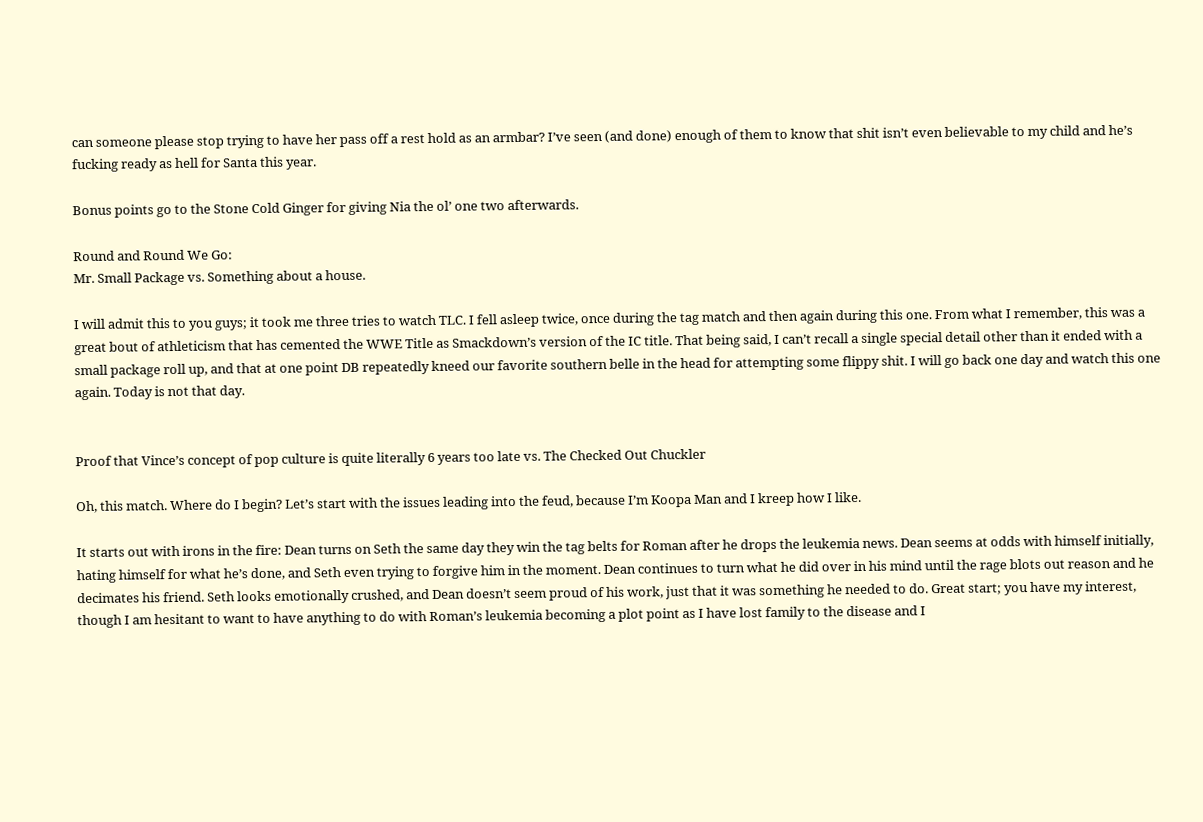can someone please stop trying to have her pass off a rest hold as an armbar? I’ve seen (and done) enough of them to know that shit isn’t even believable to my child and he’s fucking ready as hell for Santa this year.

Bonus points go to the Stone Cold Ginger for giving Nia the ol’ one two afterwards.

Round and Round We Go:
Mr. Small Package vs. Something about a house.

I will admit this to you guys; it took me three tries to watch TLC. I fell asleep twice, once during the tag match and then again during this one. From what I remember, this was a great bout of athleticism that has cemented the WWE Title as Smackdown’s version of the IC title. That being said, I can’t recall a single special detail other than it ended with a small package roll up, and that at one point DB repeatedly kneed our favorite southern belle in the head for attempting some flippy shit. I will go back one day and watch this one again. Today is not that day.


Proof that Vince’s concept of pop culture is quite literally 6 years too late vs. The Checked Out Chuckler

Oh, this match. Where do I begin? Let’s start with the issues leading into the feud, because I’m Koopa Man and I kreep how I like.

It starts out with irons in the fire: Dean turns on Seth the same day they win the tag belts for Roman after he drops the leukemia news. Dean seems at odds with himself initially, hating himself for what he’s done, and Seth even trying to forgive him in the moment. Dean continues to turn what he did over in his mind until the rage blots out reason and he decimates his friend. Seth looks emotionally crushed, and Dean doesn’t seem proud of his work, just that it was something he needed to do. Great start; you have my interest, though I am hesitant to want to have anything to do with Roman’s leukemia becoming a plot point as I have lost family to the disease and I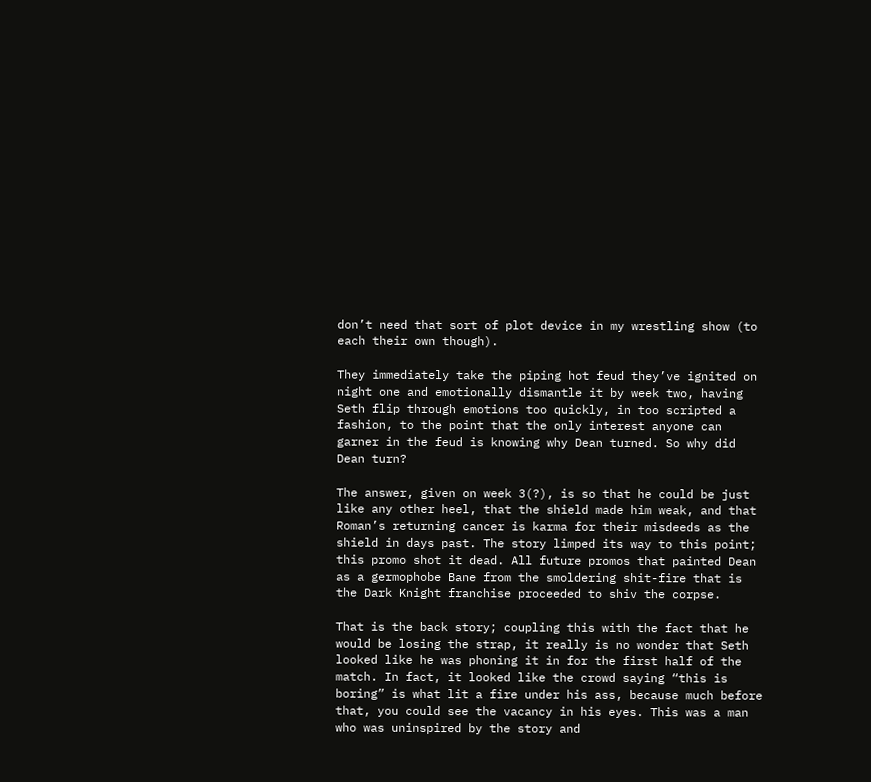don’t need that sort of plot device in my wrestling show (to each their own though).

They immediately take the piping hot feud they’ve ignited on night one and emotionally dismantle it by week two, having Seth flip through emotions too quickly, in too scripted a fashion, to the point that the only interest anyone can garner in the feud is knowing why Dean turned. So why did Dean turn?

The answer, given on week 3(?), is so that he could be just like any other heel, that the shield made him weak, and that Roman’s returning cancer is karma for their misdeeds as the shield in days past. The story limped its way to this point; this promo shot it dead. All future promos that painted Dean as a germophobe Bane from the smoldering shit-fire that is the Dark Knight franchise proceeded to shiv the corpse.

That is the back story; coupling this with the fact that he would be losing the strap, it really is no wonder that Seth looked like he was phoning it in for the first half of the match. In fact, it looked like the crowd saying “this is boring” is what lit a fire under his ass, because much before that, you could see the vacancy in his eyes. This was a man who was uninspired by the story and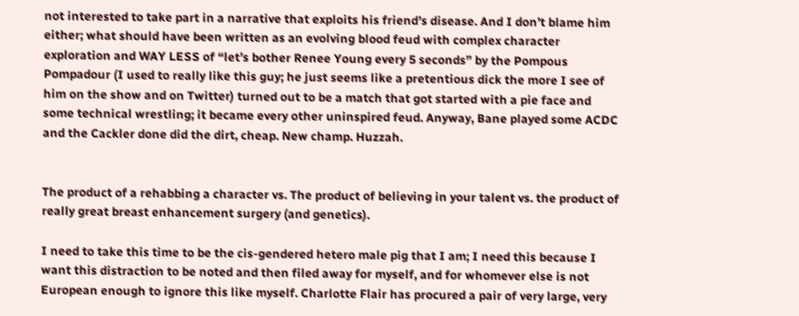not interested to take part in a narrative that exploits his friend’s disease. And I don’t blame him either; what should have been written as an evolving blood feud with complex character exploration and WAY LESS of “let’s bother Renee Young every 5 seconds” by the Pompous Pompadour (I used to really like this guy; he just seems like a pretentious dick the more I see of him on the show and on Twitter) turned out to be a match that got started with a pie face and some technical wrestling; it became every other uninspired feud. Anyway, Bane played some ACDC and the Cackler done did the dirt, cheap. New champ. Huzzah.


The product of a rehabbing a character vs. The product of believing in your talent vs. the product of really great breast enhancement surgery (and genetics).

I need to take this time to be the cis-gendered hetero male pig that I am; I need this because I want this distraction to be noted and then filed away for myself, and for whomever else is not European enough to ignore this like myself. Charlotte Flair has procured a pair of very large, very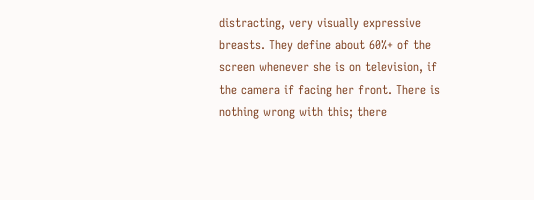distracting, very visually expressive breasts. They define about 60%+ of the screen whenever she is on television, if the camera if facing her front. There is nothing wrong with this; there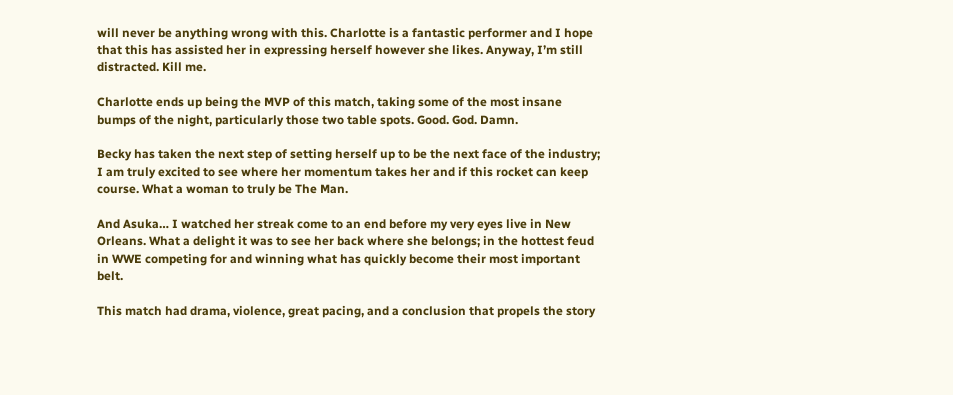will never be anything wrong with this. Charlotte is a fantastic performer and I hope that this has assisted her in expressing herself however she likes. Anyway, I’m still distracted. Kill me.

Charlotte ends up being the MVP of this match, taking some of the most insane bumps of the night, particularly those two table spots. Good. God. Damn.

Becky has taken the next step of setting herself up to be the next face of the industry; I am truly excited to see where her momentum takes her and if this rocket can keep course. What a woman to truly be The Man.

And Asuka… I watched her streak come to an end before my very eyes live in New Orleans. What a delight it was to see her back where she belongs; in the hottest feud in WWE competing for and winning what has quickly become their most important belt.

This match had drama, violence, great pacing, and a conclusion that propels the story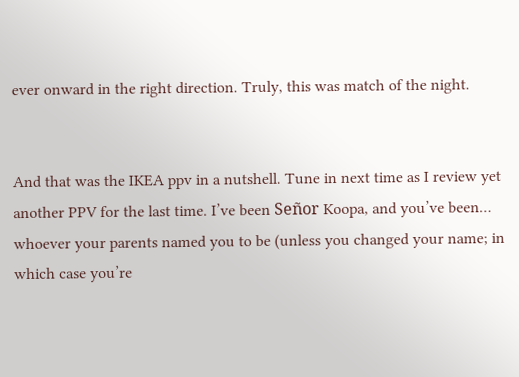ever onward in the right direction. Truly, this was match of the night.


And that was the IKEA ppv in a nutshell. Tune in next time as I review yet another PPV for the last time. I’ve been Señor Koopa, and you’ve been… whoever your parents named you to be (unless you changed your name; in which case you’re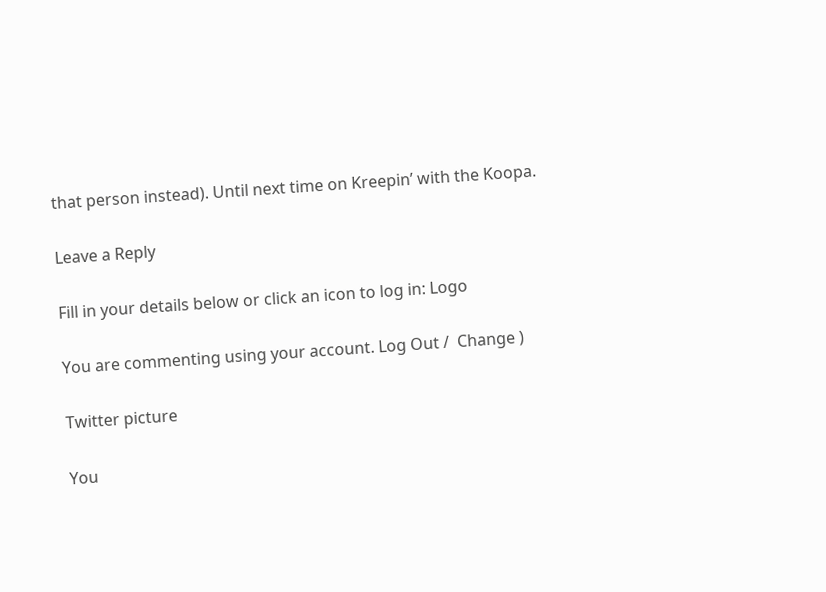that person instead). Until next time on Kreepin’ with the Koopa.

Leave a Reply

Fill in your details below or click an icon to log in: Logo

You are commenting using your account. Log Out /  Change )

Twitter picture

You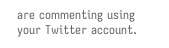are commenting using your Twitter account.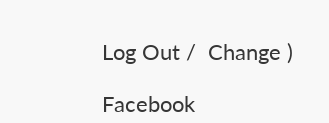Log Out /  Change )

Facebook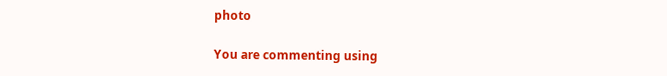photo

You are commenting using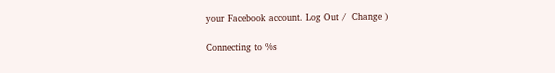your Facebook account. Log Out /  Change )

Connecting to %s